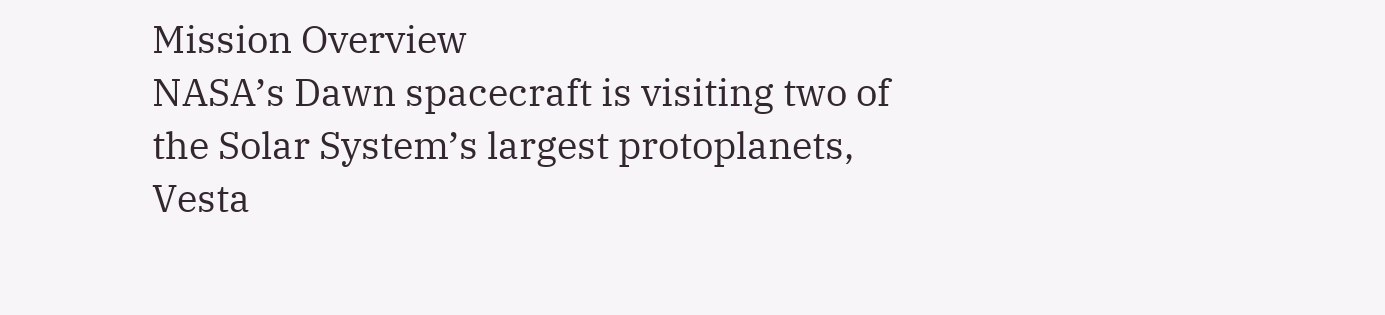Mission Overview
NASA’s Dawn spacecraft is visiting two of the Solar System’s largest protoplanets, Vesta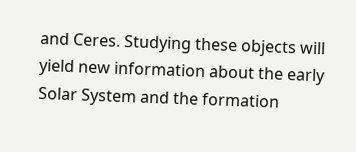and Ceres. Studying these objects will yield new information about the early Solar System and the formation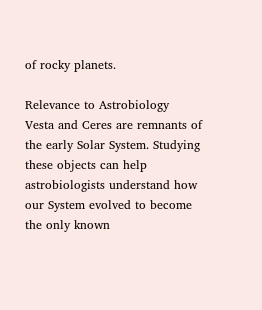of rocky planets.

Relevance to Astrobiology
Vesta and Ceres are remnants of the early Solar System. Studying these objects can help astrobiologists understand how our System evolved to become the only known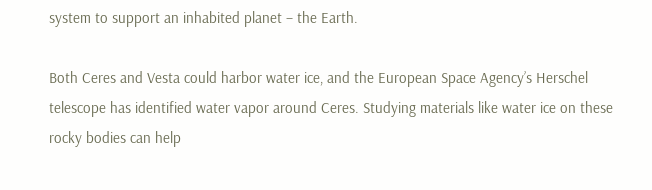system to support an inhabited planet – the Earth.

Both Ceres and Vesta could harbor water ice, and the European Space Agency’s Herschel telescope has identified water vapor around Ceres. Studying materials like water ice on these rocky bodies can help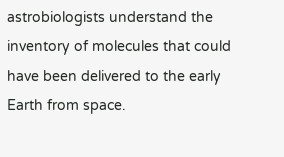astrobiologists understand the inventory of molecules that could have been delivered to the early Earth from space.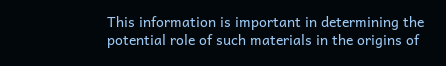This information is important in determining the potential role of such materials in the origins of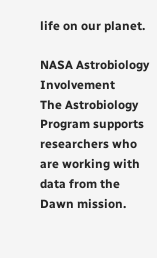life on our planet.

NASA Astrobiology Involvement
The Astrobiology Program supports researchers who are working with data from the Dawn mission.